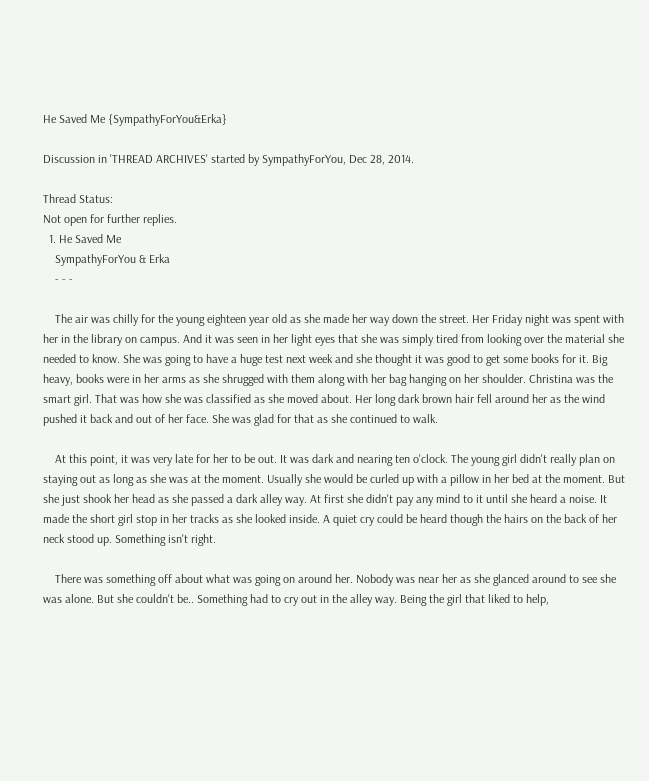He Saved Me {SympathyForYou&Erka}

Discussion in 'THREAD ARCHIVES' started by SympathyForYou, Dec 28, 2014.

Thread Status:
Not open for further replies.
  1. He Saved Me
    SympathyForYou & Erka
    - - -

    The air was chilly for the young eighteen year old as she made her way down the street. Her Friday night was spent with her in the library on campus. And it was seen in her light eyes that she was simply tired from looking over the material she needed to know. She was going to have a huge test next week and she thought it was good to get some books for it. Big heavy, books were in her arms as she shrugged with them along with her bag hanging on her shoulder. Christina was the smart girl. That was how she was classified as she moved about. Her long dark brown hair fell around her as the wind pushed it back and out of her face. She was glad for that as she continued to walk.

    At this point, it was very late for her to be out. It was dark and nearing ten o'clock. The young girl didn't really plan on staying out as long as she was at the moment. Usually she would be curled up with a pillow in her bed at the moment. But she just shook her head as she passed a dark alley way. At first she didn't pay any mind to it until she heard a noise. It made the short girl stop in her tracks as she looked inside. A quiet cry could be heard though the hairs on the back of her neck stood up. Something isn't right.

    There was something off about what was going on around her. Nobody was near her as she glanced around to see she was alone. But she couldn't be.. Something had to cry out in the alley way. Being the girl that liked to help,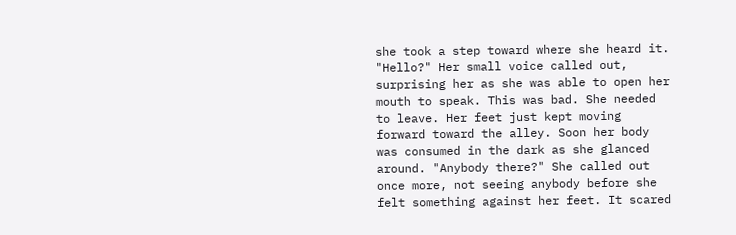she took a step toward where she heard it. "Hello?" Her small voice called out, surprising her as she was able to open her mouth to speak. This was bad. She needed to leave. Her feet just kept moving forward toward the alley. Soon her body was consumed in the dark as she glanced around. "Anybody there?" She called out once more, not seeing anybody before she felt something against her feet. It scared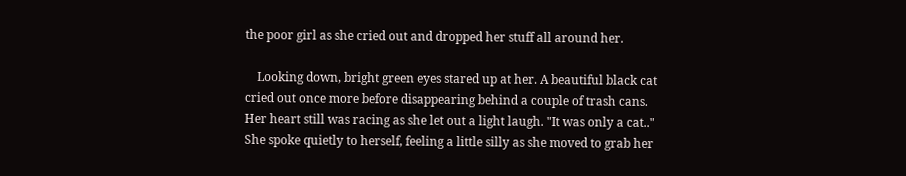the poor girl as she cried out and dropped her stuff all around her.

    Looking down, bright green eyes stared up at her. A beautiful black cat cried out once more before disappearing behind a couple of trash cans. Her heart still was racing as she let out a light laugh. "It was only a cat.." She spoke quietly to herself, feeling a little silly as she moved to grab her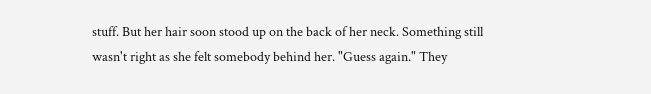stuff. But her hair soon stood up on the back of her neck. Something still wasn't right as she felt somebody behind her. "Guess again." They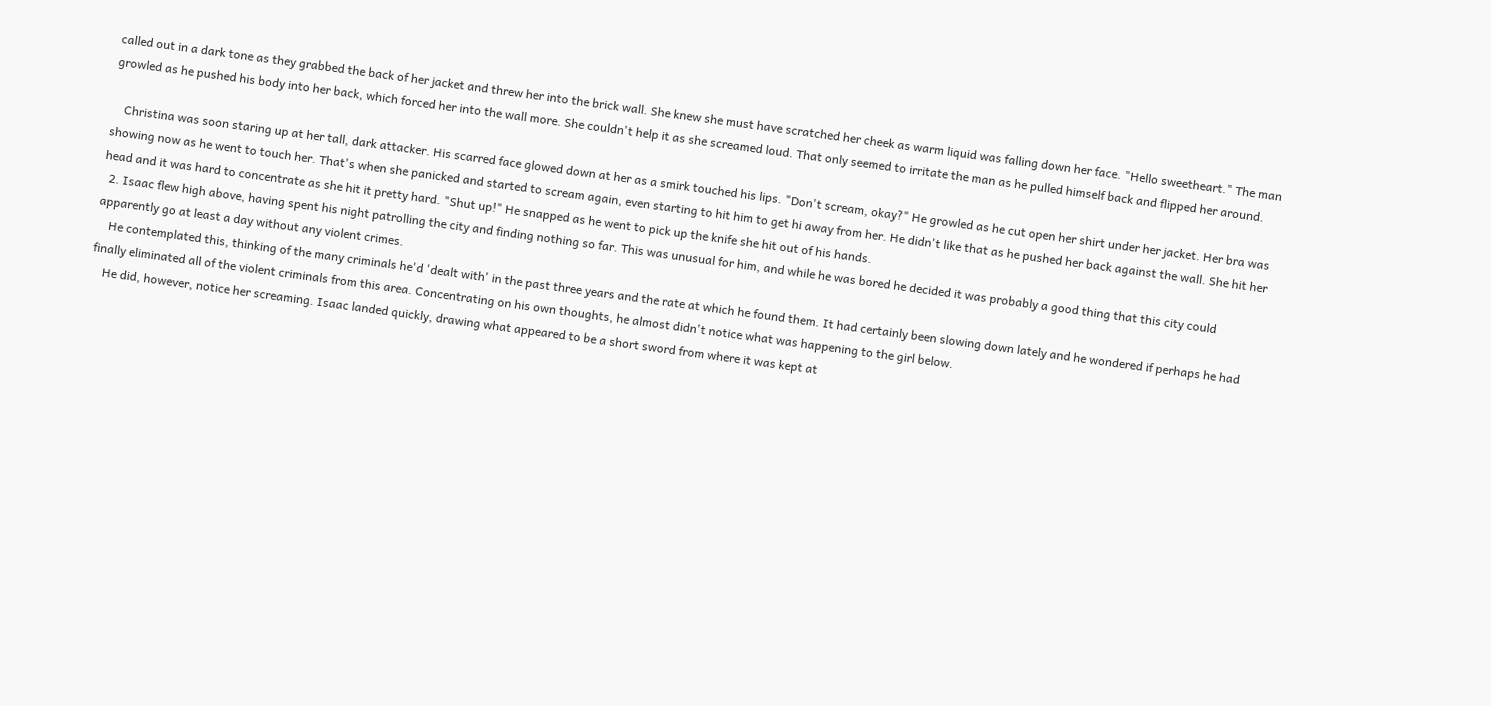called out in a dark tone as they grabbed the back of her jacket and threw her into the brick wall. She knew she must have scratched her cheek as warm liquid was falling down her face. "Hello sweetheart." The man growled as he pushed his body into her back, which forced her into the wall more. She couldn't help it as she screamed loud. That only seemed to irritate the man as he pulled himself back and flipped her around.

    Christina was soon staring up at her tall, dark attacker. His scarred face glowed down at her as a smirk touched his lips. "Don't scream, okay?" He growled as he cut open her shirt under her jacket. Her bra was showing now as he went to touch her. That's when she panicked and started to scream again, even starting to hit him to get hi away from her. He didn't like that as he pushed her back against the wall. She hit her head and it was hard to concentrate as she hit it pretty hard. "Shut up!" He snapped as he went to pick up the knife she hit out of his hands.
  2. Isaac flew high above, having spent his night patrolling the city and finding nothing so far. This was unusual for him, and while he was bored he decided it was probably a good thing that this city could apparently go at least a day without any violent crimes.
    He contemplated this, thinking of the many criminals he'd 'dealt with' in the past three years and the rate at which he found them. It had certainly been slowing down lately and he wondered if perhaps he had finally eliminated all of the violent criminals from this area. Concentrating on his own thoughts, he almost didn't notice what was happening to the girl below.
    He did, however, notice her screaming. Isaac landed quickly, drawing what appeared to be a short sword from where it was kept at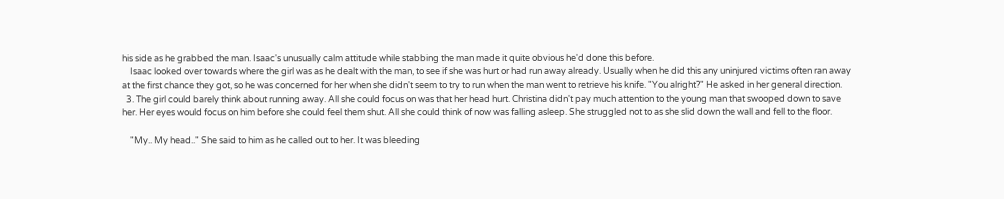his side as he grabbed the man. Isaac's unusually calm attitude while stabbing the man made it quite obvious he'd done this before.
    Isaac looked over towards where the girl was as he dealt with the man, to see if she was hurt or had run away already. Usually when he did this any uninjured victims often ran away at the first chance they got, so he was concerned for her when she didn't seem to try to run when the man went to retrieve his knife. "You alright?" He asked in her general direction.
  3. The girl could barely think about running away. All she could focus on was that her head hurt. Christina didn't pay much attention to the young man that swooped down to save her. Her eyes would focus on him before she could feel them shut. All she could think of now was falling asleep. She struggled not to as she slid down the wall and fell to the floor.

    "My.. My head.." She said to him as he called out to her. It was bleeding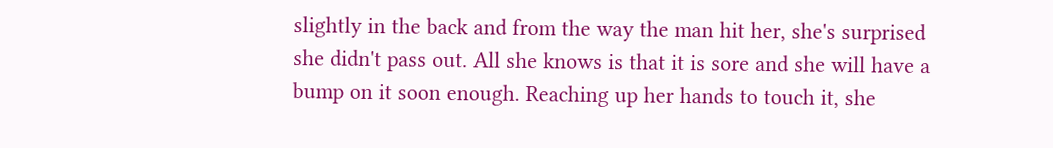slightly in the back and from the way the man hit her, she's surprised she didn't pass out. All she knows is that it is sore and she will have a bump on it soon enough. Reaching up her hands to touch it, she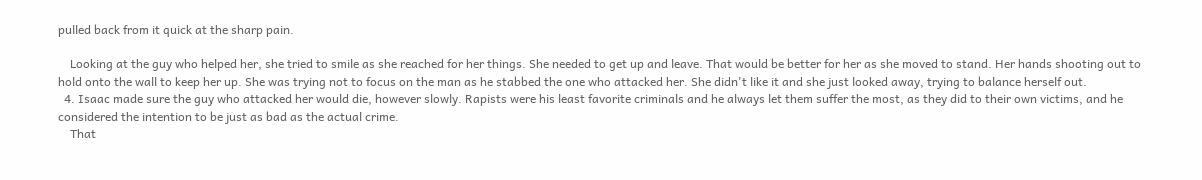pulled back from it quick at the sharp pain.

    Looking at the guy who helped her, she tried to smile as she reached for her things. She needed to get up and leave. That would be better for her as she moved to stand. Her hands shooting out to hold onto the wall to keep her up. She was trying not to focus on the man as he stabbed the one who attacked her. She didn't like it and she just looked away, trying to balance herself out.
  4. Isaac made sure the guy who attacked her would die, however slowly. Rapists were his least favorite criminals and he always let them suffer the most, as they did to their own victims, and he considered the intention to be just as bad as the actual crime.
    That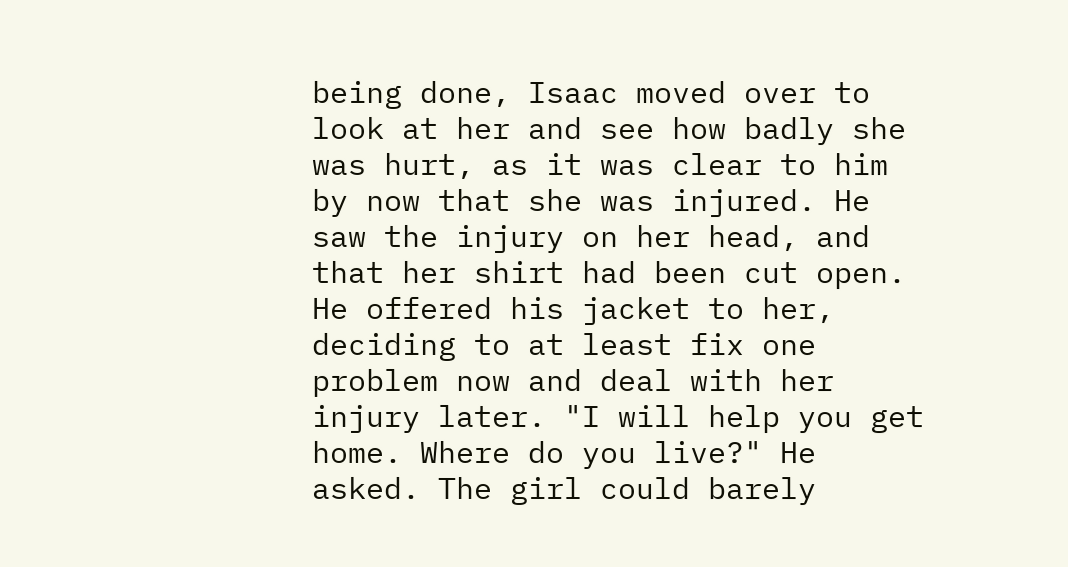being done, Isaac moved over to look at her and see how badly she was hurt, as it was clear to him by now that she was injured. He saw the injury on her head, and that her shirt had been cut open. He offered his jacket to her, deciding to at least fix one problem now and deal with her injury later. "I will help you get home. Where do you live?" He asked. The girl could barely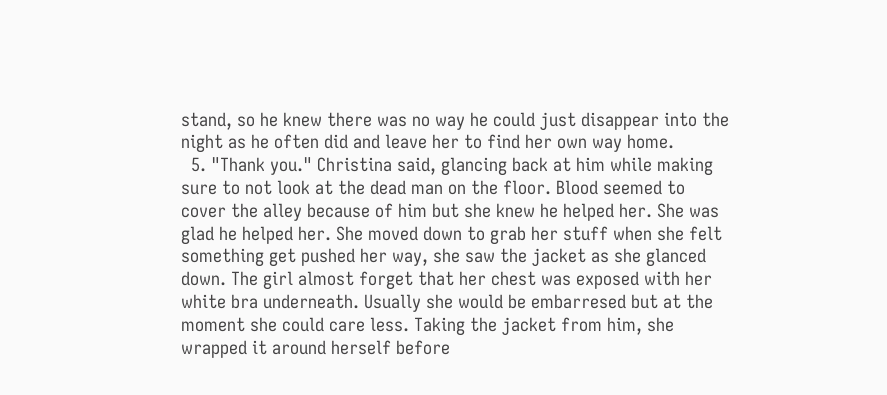stand, so he knew there was no way he could just disappear into the night as he often did and leave her to find her own way home.
  5. "Thank you." Christina said, glancing back at him while making sure to not look at the dead man on the floor. Blood seemed to cover the alley because of him but she knew he helped her. She was glad he helped her. She moved down to grab her stuff when she felt something get pushed her way, she saw the jacket as she glanced down. The girl almost forget that her chest was exposed with her white bra underneath. Usually she would be embarresed but at the moment she could care less. Taking the jacket from him, she wrapped it around herself before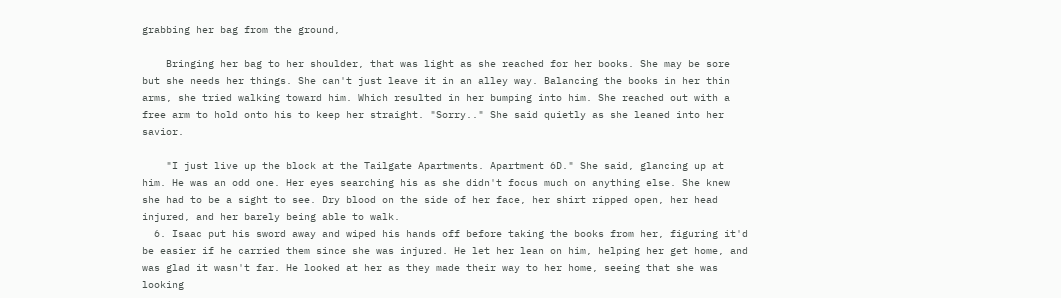grabbing her bag from the ground,

    Bringing her bag to her shoulder, that was light as she reached for her books. She may be sore but she needs her things. She can't just leave it in an alley way. Balancing the books in her thin arms, she tried walking toward him. Which resulted in her bumping into him. She reached out with a free arm to hold onto his to keep her straight. "Sorry.." She said quietly as she leaned into her savior.

    "I just live up the block at the Tailgate Apartments. Apartment 6D." She said, glancing up at him. He was an odd one. Her eyes searching his as she didn't focus much on anything else. She knew she had to be a sight to see. Dry blood on the side of her face, her shirt ripped open, her head injured, and her barely being able to walk.
  6. Isaac put his sword away and wiped his hands off before taking the books from her, figuring it'd be easier if he carried them since she was injured. He let her lean on him, helping her get home, and was glad it wasn't far. He looked at her as they made their way to her home, seeing that she was looking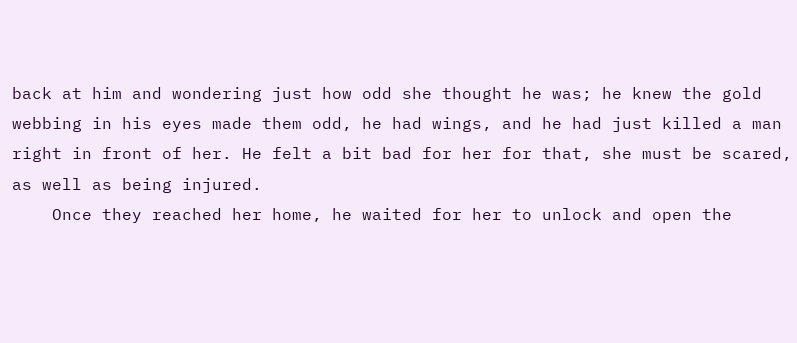back at him and wondering just how odd she thought he was; he knew the gold webbing in his eyes made them odd, he had wings, and he had just killed a man right in front of her. He felt a bit bad for her for that, she must be scared, as well as being injured.
    Once they reached her home, he waited for her to unlock and open the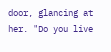door, glancing at her. "Do you live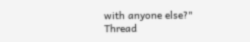with anyone else?"
Thread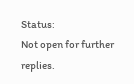Status:
Not open for further replies.